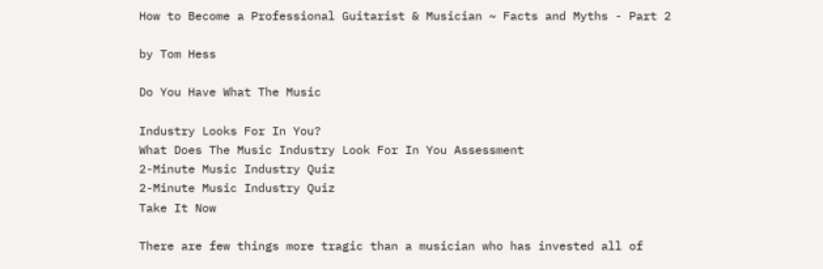How to Become a Professional Guitarist & Musician ~ Facts and Myths - Part 2

by Tom Hess

Do You Have What The Music

Industry Looks For In You?
What Does The Music Industry Look For In You Assessment
2-Minute Music Industry Quiz
2-Minute Music Industry Quiz
Take It Now

There are few things more tragic than a musician who has invested all of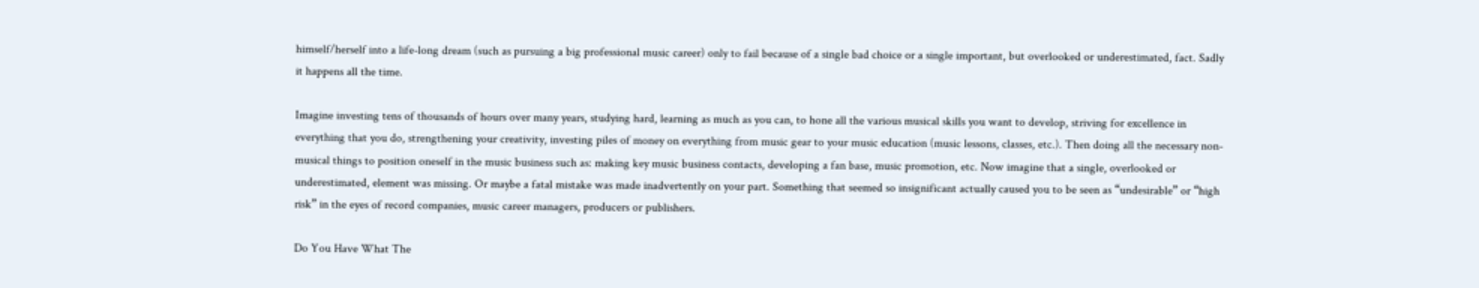himself/herself into a life-long dream (such as pursuing a big professional music career) only to fail because of a single bad choice or a single important, but overlooked or underestimated, fact. Sadly it happens all the time.

Imagine investing tens of thousands of hours over many years, studying hard, learning as much as you can, to hone all the various musical skills you want to develop, striving for excellence in everything that you do, strengthening your creativity, investing piles of money on everything from music gear to your music education (music lessons, classes, etc.). Then doing all the necessary non-musical things to position oneself in the music business such as: making key music business contacts, developing a fan base, music promotion, etc. Now imagine that a single, overlooked or underestimated, element was missing. Or maybe a fatal mistake was made inadvertently on your part. Something that seemed so insignificant actually caused you to be seen as “undesirable” or “high risk” in the eyes of record companies, music career managers, producers or publishers.

Do You Have What The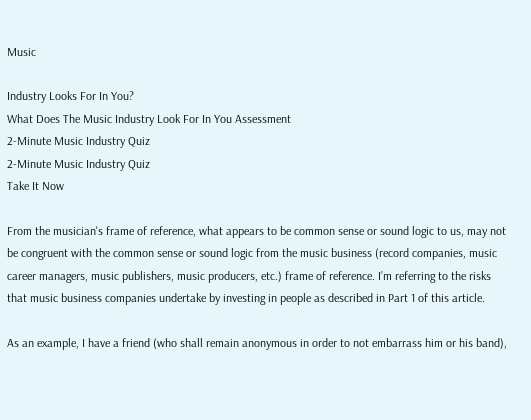Music

Industry Looks For In You?
What Does The Music Industry Look For In You Assessment
2-Minute Music Industry Quiz
2-Minute Music Industry Quiz
Take It Now

From the musician's frame of reference, what appears to be common sense or sound logic to us, may not be congruent with the common sense or sound logic from the music business (record companies, music career managers, music publishers, music producers, etc.) frame of reference. I’m referring to the risks that music business companies undertake by investing in people as described in Part 1 of this article.

As an example, I have a friend (who shall remain anonymous in order to not embarrass him or his band),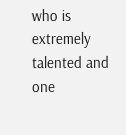who is extremely talented and one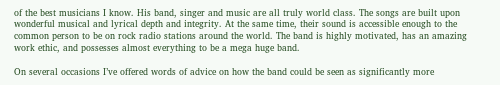of the best musicians I know. His band, singer and music are all truly world class. The songs are built upon wonderful musical and lyrical depth and integrity. At the same time, their sound is accessible enough to the common person to be on rock radio stations around the world. The band is highly motivated, has an amazing work ethic, and possesses almost everything to be a mega huge band.

On several occasions I’ve offered words of advice on how the band could be seen as significantly more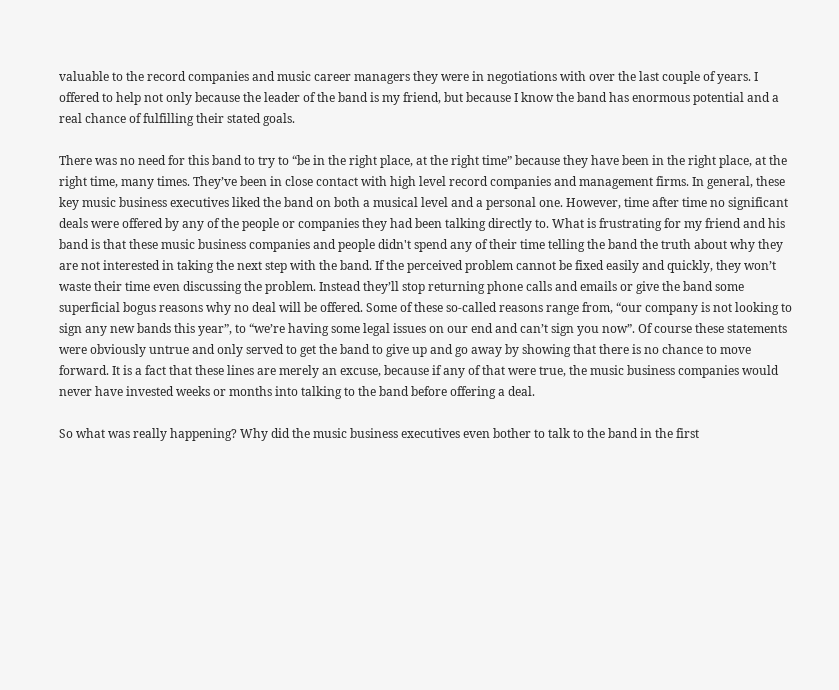valuable to the record companies and music career managers they were in negotiations with over the last couple of years. I offered to help not only because the leader of the band is my friend, but because I know the band has enormous potential and a real chance of fulfilling their stated goals.

There was no need for this band to try to “be in the right place, at the right time” because they have been in the right place, at the right time, many times. They’ve been in close contact with high level record companies and management firms. In general, these key music business executives liked the band on both a musical level and a personal one. However, time after time no significant deals were offered by any of the people or companies they had been talking directly to. What is frustrating for my friend and his band is that these music business companies and people didn't spend any of their time telling the band the truth about why they are not interested in taking the next step with the band. If the perceived problem cannot be fixed easily and quickly, they won’t waste their time even discussing the problem. Instead they’ll stop returning phone calls and emails or give the band some superficial bogus reasons why no deal will be offered. Some of these so-called reasons range from, “our company is not looking to sign any new bands this year”, to “we’re having some legal issues on our end and can’t sign you now”. Of course these statements were obviously untrue and only served to get the band to give up and go away by showing that there is no chance to move forward. It is a fact that these lines are merely an excuse, because if any of that were true, the music business companies would never have invested weeks or months into talking to the band before offering a deal.

So what was really happening? Why did the music business executives even bother to talk to the band in the first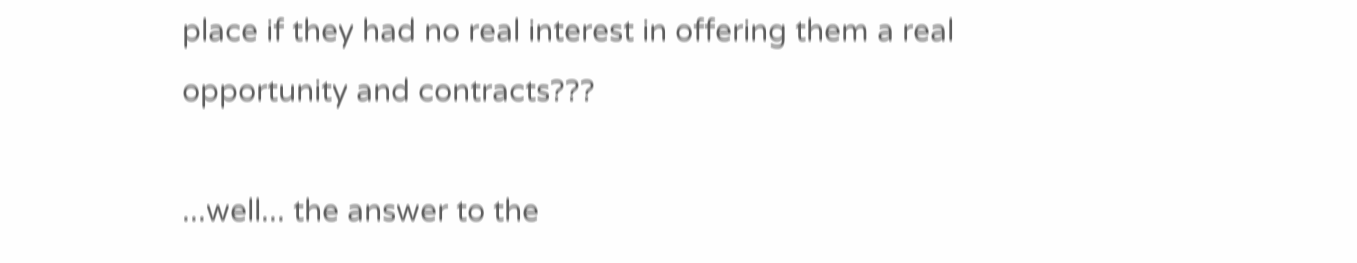place if they had no real interest in offering them a real opportunity and contracts???

...well... the answer to the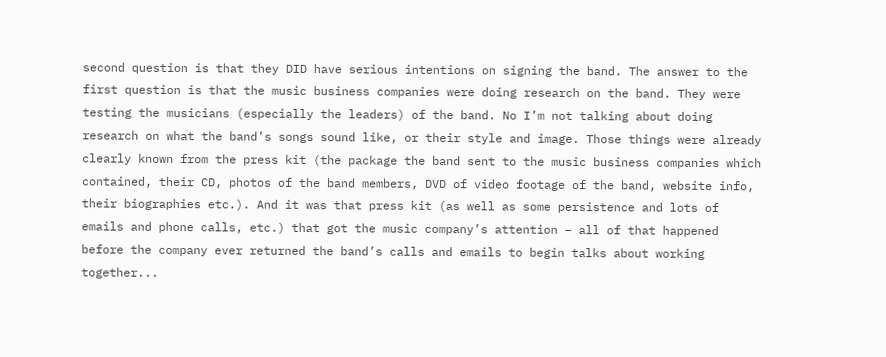second question is that they DID have serious intentions on signing the band. The answer to the first question is that the music business companies were doing research on the band. They were testing the musicians (especially the leaders) of the band. No I’m not talking about doing research on what the band’s songs sound like, or their style and image. Those things were already clearly known from the press kit (the package the band sent to the music business companies which contained, their CD, photos of the band members, DVD of video footage of the band, website info, their biographies etc.). And it was that press kit (as well as some persistence and lots of emails and phone calls, etc.) that got the music company’s attention – all of that happened before the company ever returned the band’s calls and emails to begin talks about working together...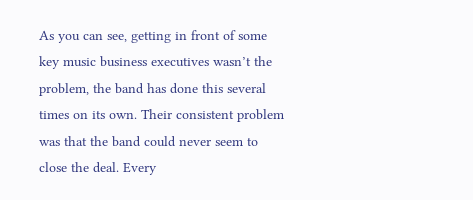As you can see, getting in front of some key music business executives wasn’t the problem, the band has done this several times on its own. Their consistent problem was that the band could never seem to close the deal. Every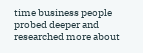time business people probed deeper and researched more about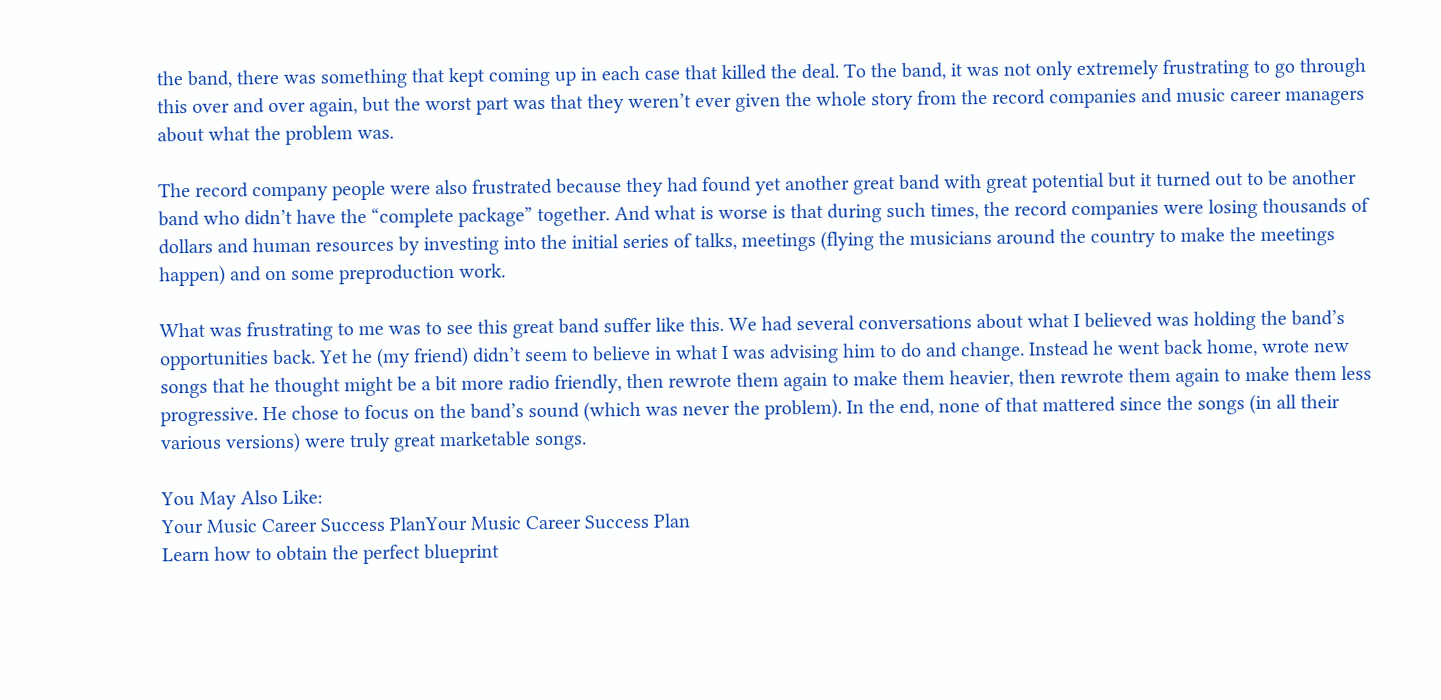the band, there was something that kept coming up in each case that killed the deal. To the band, it was not only extremely frustrating to go through this over and over again, but the worst part was that they weren’t ever given the whole story from the record companies and music career managers about what the problem was.

The record company people were also frustrated because they had found yet another great band with great potential but it turned out to be another band who didn’t have the “complete package” together. And what is worse is that during such times, the record companies were losing thousands of dollars and human resources by investing into the initial series of talks, meetings (flying the musicians around the country to make the meetings happen) and on some preproduction work.

What was frustrating to me was to see this great band suffer like this. We had several conversations about what I believed was holding the band’s opportunities back. Yet he (my friend) didn’t seem to believe in what I was advising him to do and change. Instead he went back home, wrote new songs that he thought might be a bit more radio friendly, then rewrote them again to make them heavier, then rewrote them again to make them less progressive. He chose to focus on the band’s sound (which was never the problem). In the end, none of that mattered since the songs (in all their various versions) were truly great marketable songs.

You May Also Like:
Your Music Career Success PlanYour Music Career Success Plan
Learn how to obtain the perfect blueprint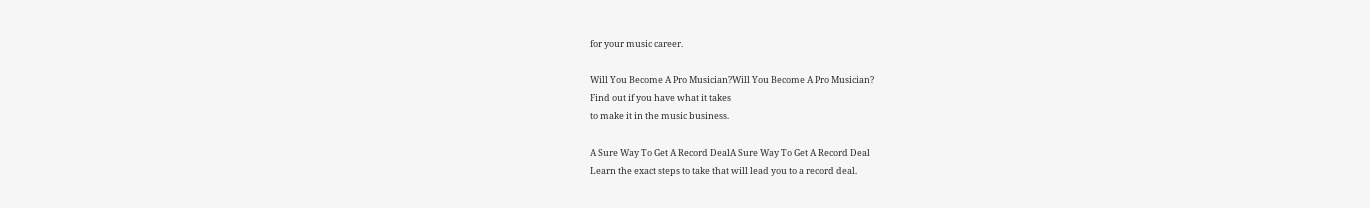for your music career.

Will You Become A Pro Musician?Will You Become A Pro Musician?
Find out if you have what it takes
to make it in the music business.

A Sure Way To Get A Record DealA Sure Way To Get A Record Deal
Learn the exact steps to take that will lead you to a record deal.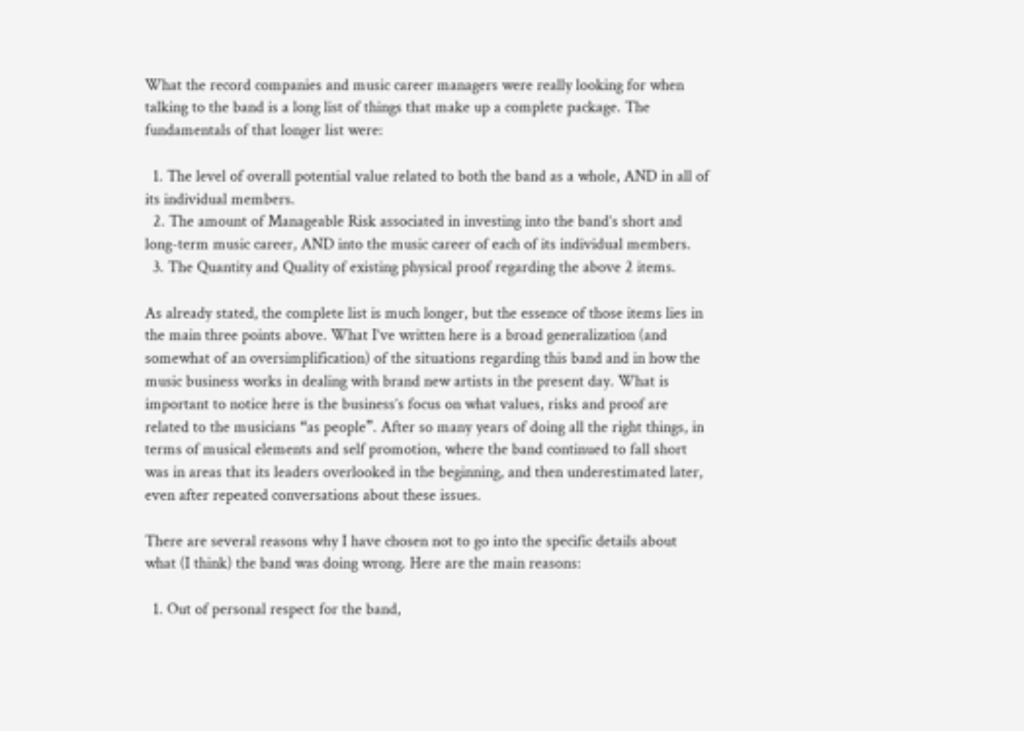What the record companies and music career managers were really looking for when talking to the band is a long list of things that make up a complete package. The fundamentals of that longer list were:

  1. The level of overall potential value related to both the band as a whole, AND in all of its individual members.
  2. The amount of Manageable Risk associated in investing into the band’s short and long-term music career, AND into the music career of each of its individual members.
  3. The Quantity and Quality of existing physical proof regarding the above 2 items.

As already stated, the complete list is much longer, but the essence of those items lies in the main three points above. What I’ve written here is a broad generalization (and somewhat of an oversimplification) of the situations regarding this band and in how the music business works in dealing with brand new artists in the present day. What is important to notice here is the business’s focus on what values, risks and proof are related to the musicians “as people”. After so many years of doing all the right things, in terms of musical elements and self promotion, where the band continued to fall short was in areas that its leaders overlooked in the beginning, and then underestimated later, even after repeated conversations about these issues.

There are several reasons why I have chosen not to go into the specific details about what (I think) the band was doing wrong. Here are the main reasons:

  1. Out of personal respect for the band,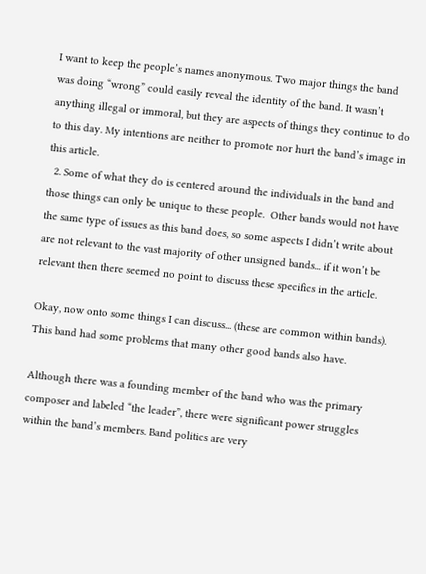I want to keep the people’s names anonymous. Two major things the band was doing “wrong” could easily reveal the identity of the band. It wasn’t anything illegal or immoral, but they are aspects of things they continue to do to this day. My intentions are neither to promote nor hurt the band’s image in this article.
  2. Some of what they do is centered around the individuals in the band and those things can only be unique to these people.  Other bands would not have the same type of issues as this band does, so some aspects I didn’t write about are not relevant to the vast majority of other unsigned bands... if it won’t be relevant then there seemed no point to discuss these specifics in the article.

Okay, now onto some things I can discuss... (these are common within bands). This band had some problems that many other good bands also have.

Although there was a founding member of the band who was the primary composer and labeled “the leader”, there were significant power struggles within the band’s members. Band politics are very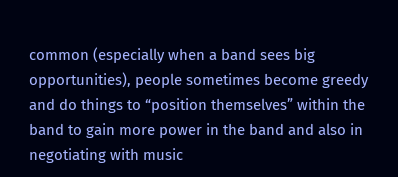common (especially when a band sees big opportunities), people sometimes become greedy and do things to “position themselves” within the band to gain more power in the band and also in negotiating with music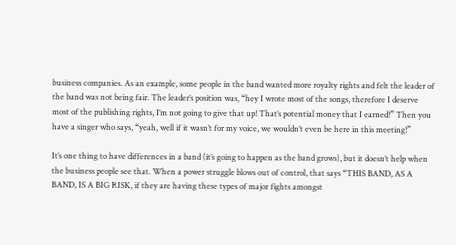business companies. As an example, some people in the band wanted more royalty rights and felt the leader of the band was not being fair. The leader’s position was, “hey I wrote most of the songs, therefore I deserve most of the publishing rights, I’m not going to give that up! That’s potential money that I earned!” Then you have a singer who says, “yeah, well if it wasn’t for my voice, we wouldn’t even be here in this meeting!”

It’s one thing to have differences in a band (it’s going to happen as the band grows), but it doesn’t help when the business people see that. When a power struggle blows out of control, that says “THIS BAND, AS A BAND, IS A BIG RISK, if they are having these types of major fights amongst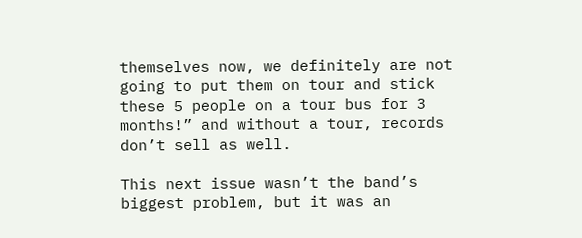themselves now, we definitely are not going to put them on tour and stick these 5 people on a tour bus for 3 months!” and without a tour, records don’t sell as well.

This next issue wasn’t the band’s biggest problem, but it was an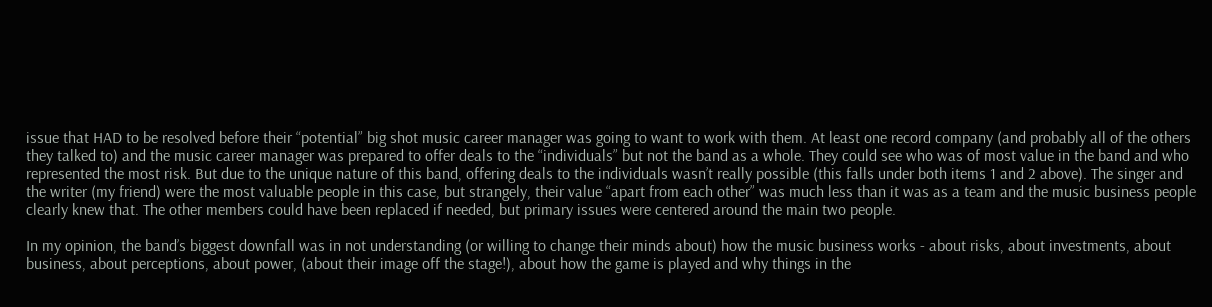issue that HAD to be resolved before their “potential” big shot music career manager was going to want to work with them. At least one record company (and probably all of the others they talked to) and the music career manager was prepared to offer deals to the “individuals” but not the band as a whole. They could see who was of most value in the band and who represented the most risk. But due to the unique nature of this band, offering deals to the individuals wasn’t really possible (this falls under both items 1 and 2 above). The singer and the writer (my friend) were the most valuable people in this case, but strangely, their value “apart from each other” was much less than it was as a team and the music business people clearly knew that. The other members could have been replaced if needed, but primary issues were centered around the main two people.

In my opinion, the band’s biggest downfall was in not understanding (or willing to change their minds about) how the music business works - about risks, about investments, about business, about perceptions, about power, (about their image off the stage!), about how the game is played and why things in the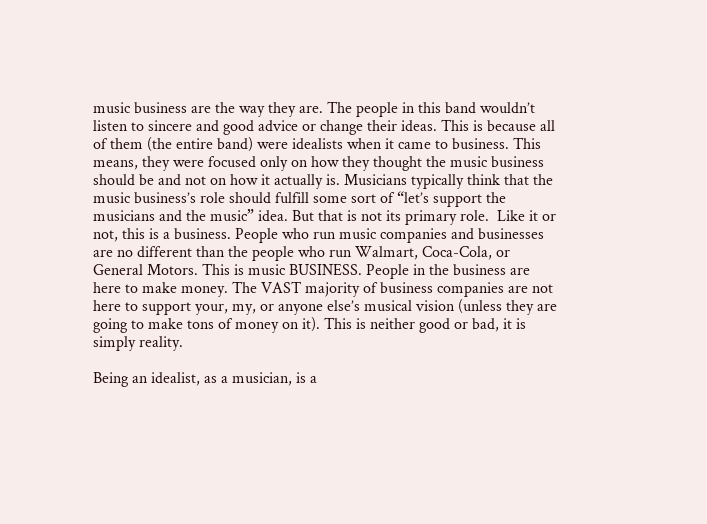music business are the way they are. The people in this band wouldn’t listen to sincere and good advice or change their ideas. This is because all of them (the entire band) were idealists when it came to business. This means, they were focused only on how they thought the music business should be and not on how it actually is. Musicians typically think that the music business’s role should fulfill some sort of “let’s support the musicians and the music” idea. But that is not its primary role.  Like it or not, this is a business. People who run music companies and businesses are no different than the people who run Walmart, Coca-Cola, or General Motors. This is music BUSINESS. People in the business are here to make money. The VAST majority of business companies are not here to support your, my, or anyone else’s musical vision (unless they are going to make tons of money on it). This is neither good or bad, it is simply reality.

Being an idealist, as a musician, is a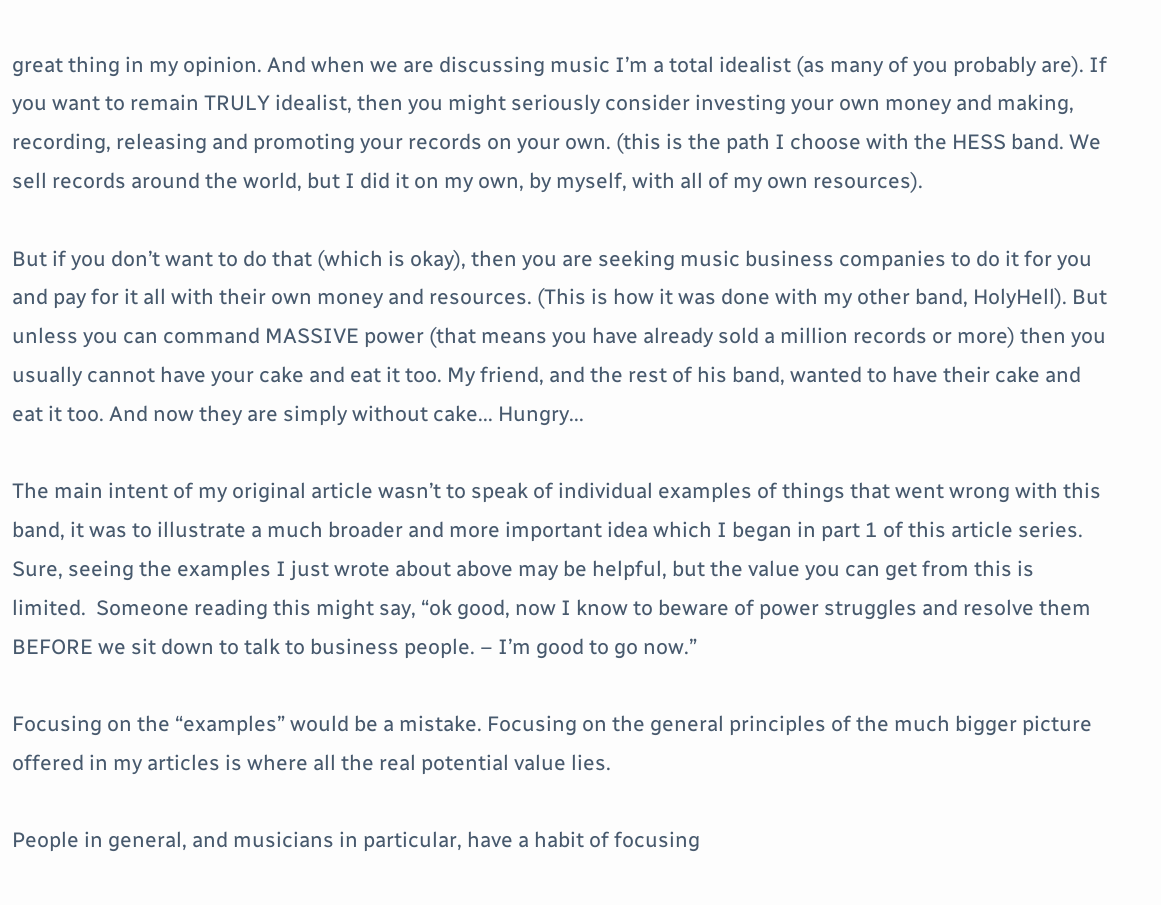great thing in my opinion. And when we are discussing music I’m a total idealist (as many of you probably are). If you want to remain TRULY idealist, then you might seriously consider investing your own money and making, recording, releasing and promoting your records on your own. (this is the path I choose with the HESS band. We sell records around the world, but I did it on my own, by myself, with all of my own resources).

But if you don’t want to do that (which is okay), then you are seeking music business companies to do it for you and pay for it all with their own money and resources. (This is how it was done with my other band, HolyHell). But unless you can command MASSIVE power (that means you have already sold a million records or more) then you usually cannot have your cake and eat it too. My friend, and the rest of his band, wanted to have their cake and eat it too. And now they are simply without cake... Hungry...

The main intent of my original article wasn’t to speak of individual examples of things that went wrong with this band, it was to illustrate a much broader and more important idea which I began in part 1 of this article series. Sure, seeing the examples I just wrote about above may be helpful, but the value you can get from this is limited.  Someone reading this might say, “ok good, now I know to beware of power struggles and resolve them BEFORE we sit down to talk to business people. – I’m good to go now.”

Focusing on the “examples” would be a mistake. Focusing on the general principles of the much bigger picture offered in my articles is where all the real potential value lies.

People in general, and musicians in particular, have a habit of focusing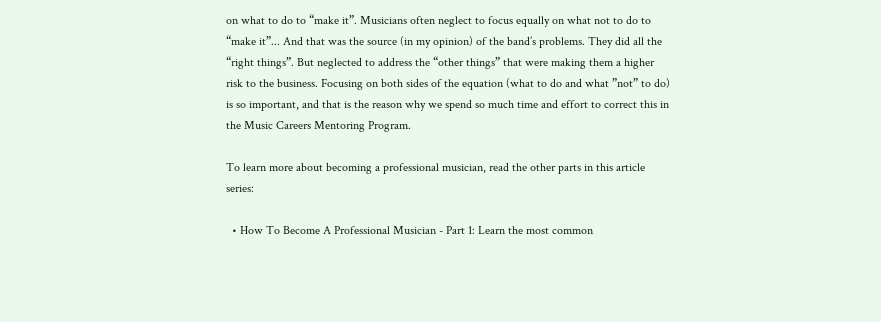on what to do to “make it”. Musicians often neglect to focus equally on what not to do to “make it”... And that was the source (in my opinion) of the band’s problems. They did all the “right things”. But neglected to address the “other things” that were making them a higher risk to the business. Focusing on both sides of the equation (what to do and what ”not” to do) is so important, and that is the reason why we spend so much time and effort to correct this in the Music Careers Mentoring Program.

To learn more about becoming a professional musician, read the other parts in this article series:

  • How To Become A Professional Musician - Part 1: Learn the most common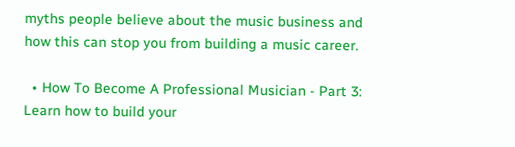myths people believe about the music business and how this can stop you from building a music career.

  • How To Become A Professional Musician - Part 3: Learn how to build your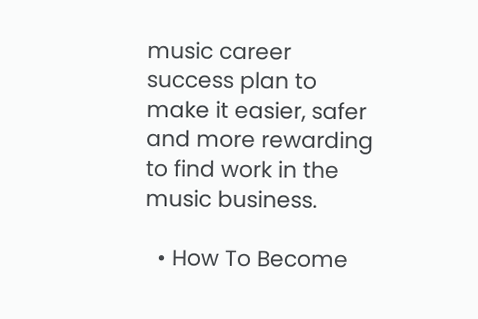music career success plan to make it easier, safer and more rewarding to find work in the music business.

  • How To Become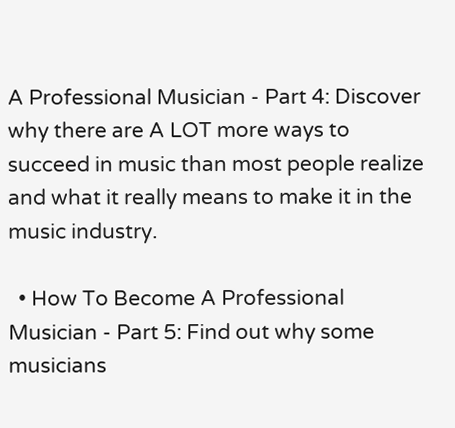A Professional Musician - Part 4: Discover why there are A LOT more ways to succeed in music than most people realize and what it really means to make it in the music industry.

  • How To Become A Professional Musician - Part 5: Find out why some musicians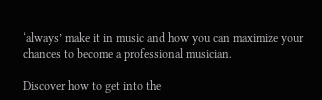‘always’ make it in music and how you can maximize your chances to become a professional musician.

Discover how to get into the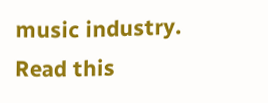music industry. Read this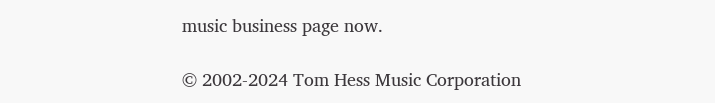music business page now.

© 2002-2024 Tom Hess Music Corporation